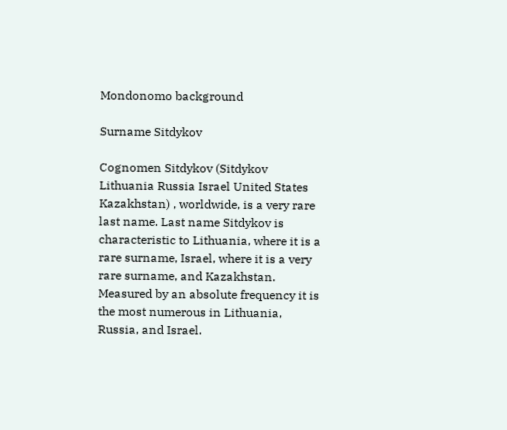Mondonomo background

Surname Sitdykov

Cognomen Sitdykov (Sitdykov Lithuania Russia Israel United States Kazakhstan) , worldwide, is a very rare last name. Last name Sitdykov is characteristic to Lithuania, where it is a rare surname, Israel, where it is a very rare surname, and Kazakhstan. Measured by an absolute frequency it is the most numerous in Lithuania, Russia, and Israel.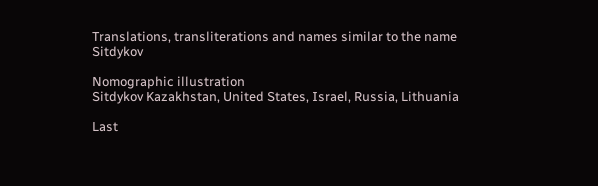Translations, transliterations and names similar to the name Sitdykov

Nomographic illustration
Sitdykov Kazakhstan, United States, Israel, Russia, Lithuania

Last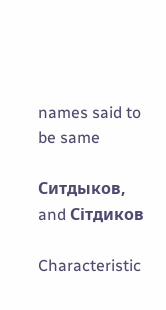names said to be same

Ситдыков, and Сітдиков

Characteristic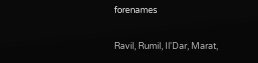forenames

Ravil, Rumil, Il'Dar, Marat,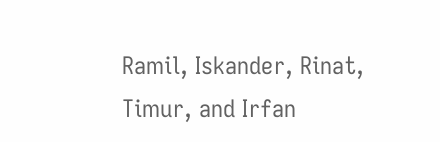Ramil, Iskander, Rinat, Timur, and Irfan